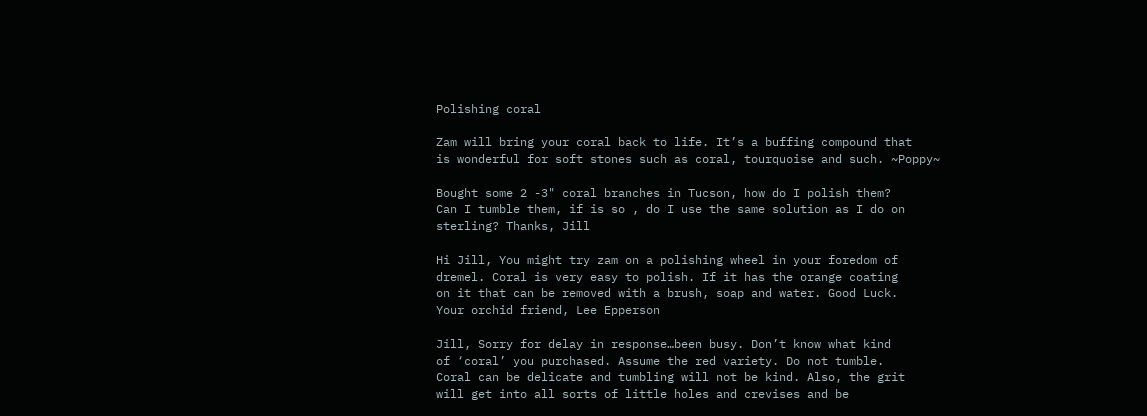Polishing coral

Zam will bring your coral back to life. It’s a buffing compound that
is wonderful for soft stones such as coral, tourquoise and such. ~Poppy~

Bought some 2 -3" coral branches in Tucson, how do I polish them?
Can I tumble them, if is so , do I use the same solution as I do on
sterling? Thanks, Jill

Hi Jill, You might try zam on a polishing wheel in your foredom of
dremel. Coral is very easy to polish. If it has the orange coating
on it that can be removed with a brush, soap and water. Good Luck.
Your orchid friend, Lee Epperson

Jill, Sorry for delay in response…been busy. Don’t know what kind
of ‘coral’ you purchased. Assume the red variety. Do not tumble.
Coral can be delicate and tumbling will not be kind. Also, the grit
will get into all sorts of little holes and crevises and be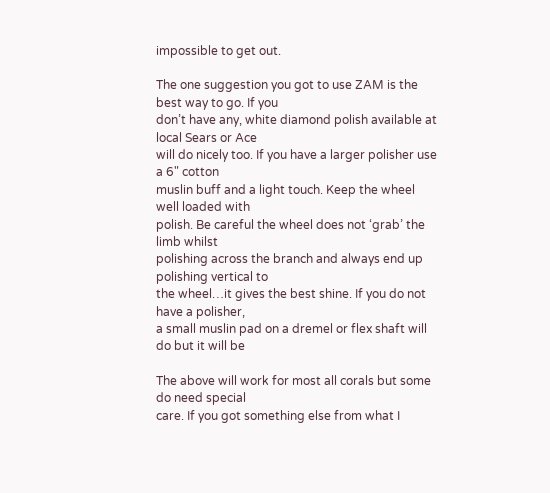impossible to get out.

The one suggestion you got to use ZAM is the best way to go. If you
don’t have any, white diamond polish available at local Sears or Ace
will do nicely too. If you have a larger polisher use a 6" cotton
muslin buff and a light touch. Keep the wheel well loaded with
polish. Be careful the wheel does not ‘grab’ the limb whilst
polishing across the branch and always end up polishing vertical to
the wheel…it gives the best shine. If you do not have a polisher,
a small muslin pad on a dremel or flex shaft will do but it will be

The above will work for most all corals but some do need special
care. If you got something else from what I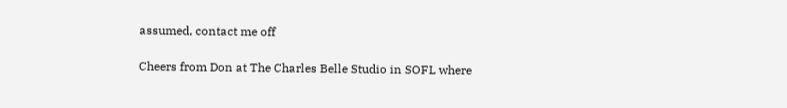assumed, contact me off

Cheers from Don at The Charles Belle Studio in SOFL where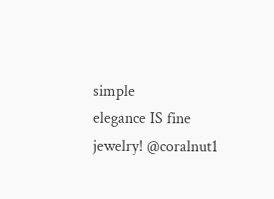simple
elegance IS fine jewelry! @coralnut1